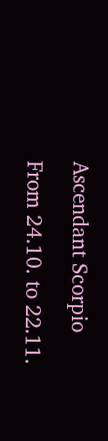Ascendant Scorpio

From 24.10. to 22.11.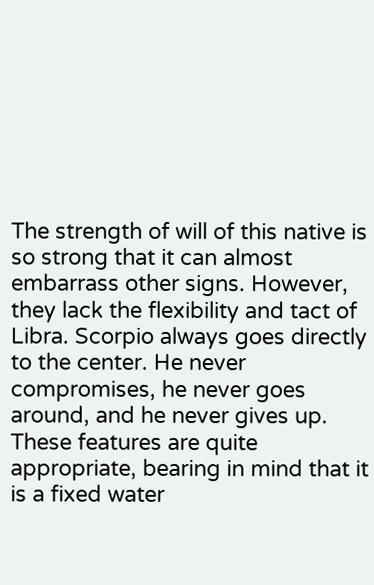The strength of will of this native is so strong that it can almost embarrass other signs. However, they lack the flexibility and tact of Libra. Scorpio always goes directly to the center. He never compromises, he never goes around, and he never gives up. These features are quite appropriate, bearing in mind that it is a fixed water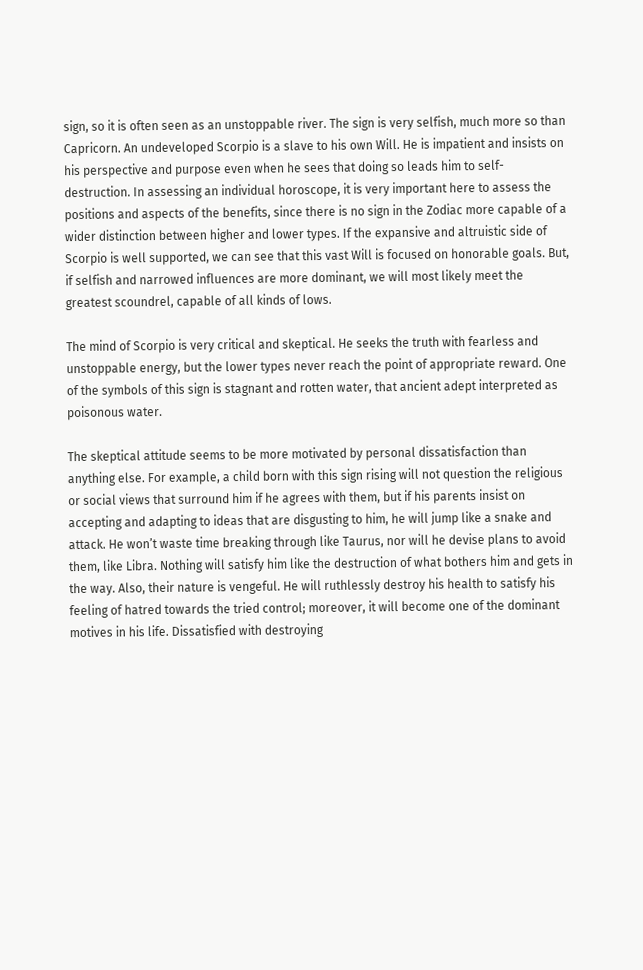sign, so it is often seen as an unstoppable river. The sign is very selfish, much more so than Capricorn. An undeveloped Scorpio is a slave to his own Will. He is impatient and insists on his perspective and purpose even when he sees that doing so leads him to self-destruction. In assessing an individual horoscope, it is very important here to assess the positions and aspects of the benefits, since there is no sign in the Zodiac more capable of a wider distinction between higher and lower types. If the expansive and altruistic side of Scorpio is well supported, we can see that this vast Will is focused on honorable goals. But, if selfish and narrowed influences are more dominant, we will most likely meet the greatest scoundrel, capable of all kinds of lows.

The mind of Scorpio is very critical and skeptical. He seeks the truth with fearless and unstoppable energy, but the lower types never reach the point of appropriate reward. One of the symbols of this sign is stagnant and rotten water, that ancient adept interpreted as poisonous water.

The skeptical attitude seems to be more motivated by personal dissatisfaction than anything else. For example, a child born with this sign rising will not question the religious or social views that surround him if he agrees with them, but if his parents insist on accepting and adapting to ideas that are disgusting to him, he will jump like a snake and attack. He won’t waste time breaking through like Taurus, nor will he devise plans to avoid them, like Libra. Nothing will satisfy him like the destruction of what bothers him and gets in the way. Also, their nature is vengeful. He will ruthlessly destroy his health to satisfy his feeling of hatred towards the tried control; moreover, it will become one of the dominant motives in his life. Dissatisfied with destroying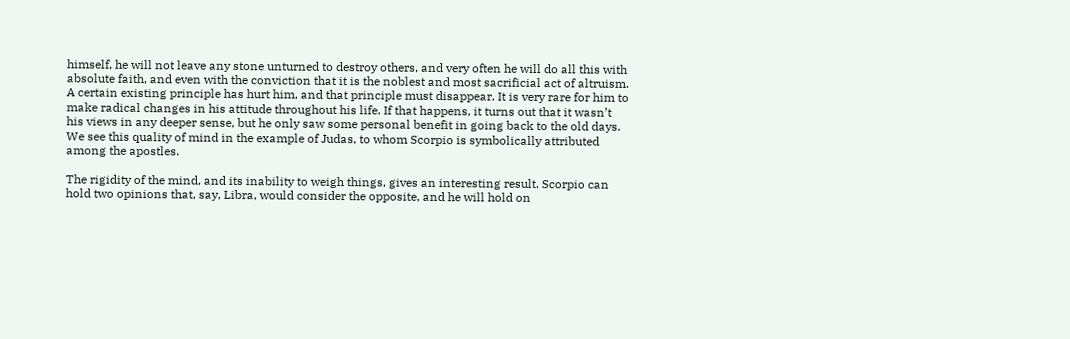himself, he will not leave any stone unturned to destroy others, and very often he will do all this with absolute faith, and even with the conviction that it is the noblest and most sacrificial act of altruism. A certain existing principle has hurt him, and that principle must disappear. It is very rare for him to make radical changes in his attitude throughout his life. If that happens, it turns out that it wasn’t his views in any deeper sense, but he only saw some personal benefit in going back to the old days. We see this quality of mind in the example of Judas, to whom Scorpio is symbolically attributed among the apostles.

The rigidity of the mind, and its inability to weigh things, gives an interesting result. Scorpio can hold two opinions that, say, Libra, would consider the opposite, and he will hold on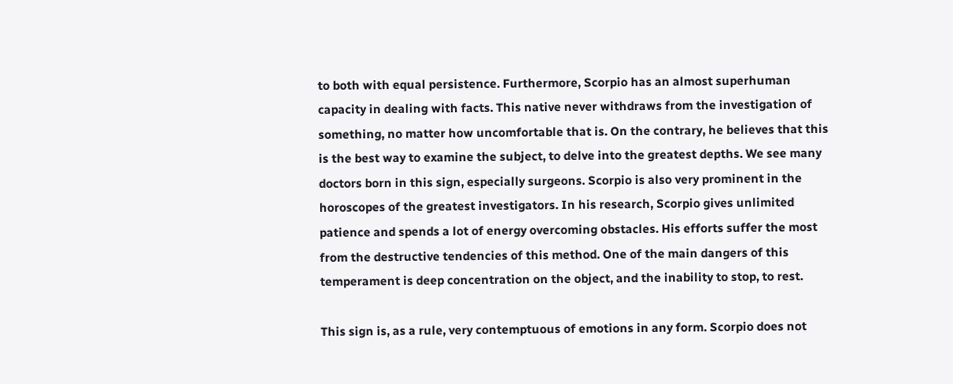to both with equal persistence. Furthermore, Scorpio has an almost superhuman capacity in dealing with facts. This native never withdraws from the investigation of something, no matter how uncomfortable that is. On the contrary, he believes that this is the best way to examine the subject, to delve into the greatest depths. We see many doctors born in this sign, especially surgeons. Scorpio is also very prominent in the horoscopes of the greatest investigators. In his research, Scorpio gives unlimited patience and spends a lot of energy overcoming obstacles. His efforts suffer the most from the destructive tendencies of this method. One of the main dangers of this temperament is deep concentration on the object, and the inability to stop, to rest.

This sign is, as a rule, very contemptuous of emotions in any form. Scorpio does not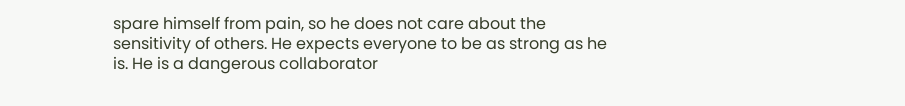spare himself from pain, so he does not care about the sensitivity of others. He expects everyone to be as strong as he is. He is a dangerous collaborator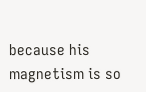because his magnetism is so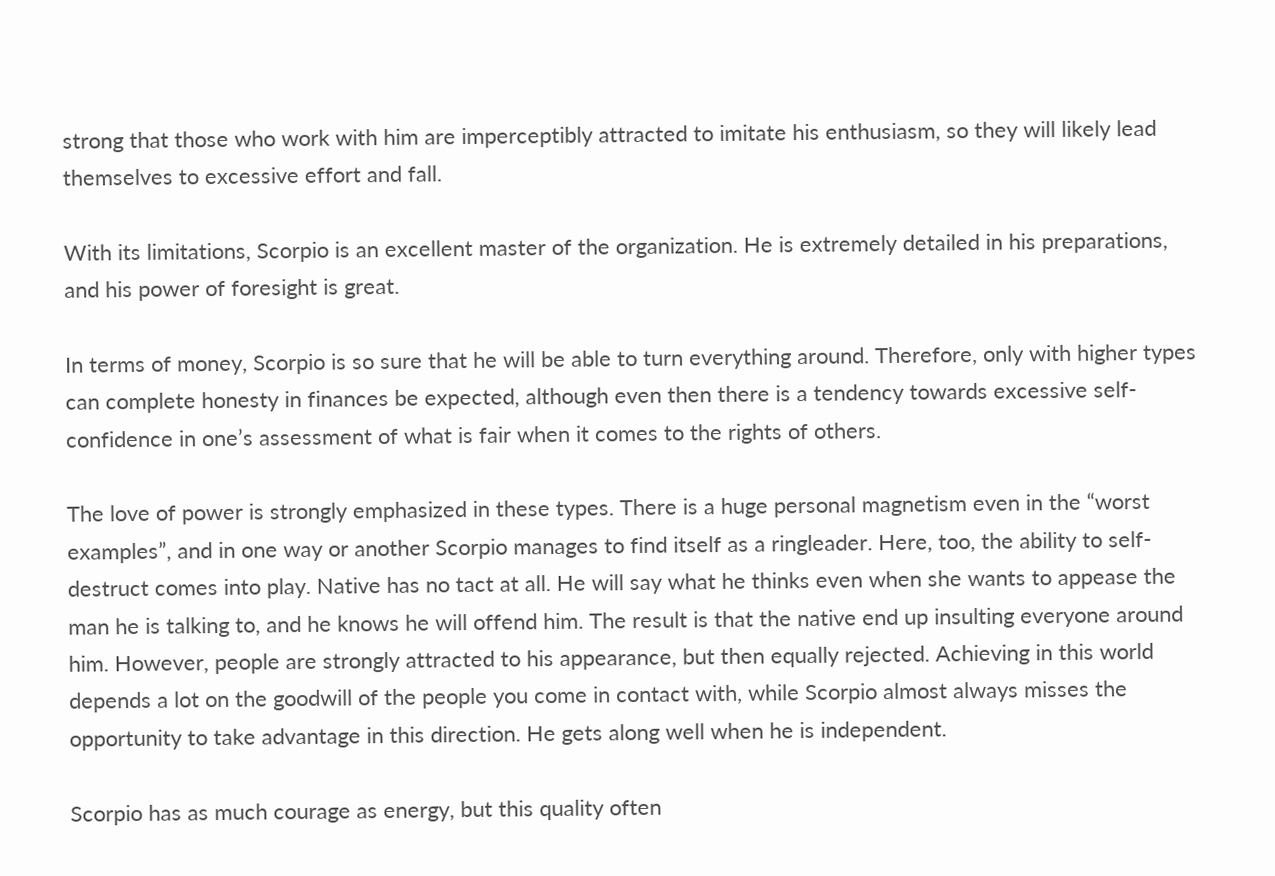strong that those who work with him are imperceptibly attracted to imitate his enthusiasm, so they will likely lead themselves to excessive effort and fall.

With its limitations, Scorpio is an excellent master of the organization. He is extremely detailed in his preparations, and his power of foresight is great.

In terms of money, Scorpio is so sure that he will be able to turn everything around. Therefore, only with higher types can complete honesty in finances be expected, although even then there is a tendency towards excessive self-confidence in one’s assessment of what is fair when it comes to the rights of others.

The love of power is strongly emphasized in these types. There is a huge personal magnetism even in the “worst examples”, and in one way or another Scorpio manages to find itself as a ringleader. Here, too, the ability to self-destruct comes into play. Native has no tact at all. He will say what he thinks even when she wants to appease the man he is talking to, and he knows he will offend him. The result is that the native end up insulting everyone around him. However, people are strongly attracted to his appearance, but then equally rejected. Achieving in this world depends a lot on the goodwill of the people you come in contact with, while Scorpio almost always misses the opportunity to take advantage in this direction. He gets along well when he is independent.

Scorpio has as much courage as energy, but this quality often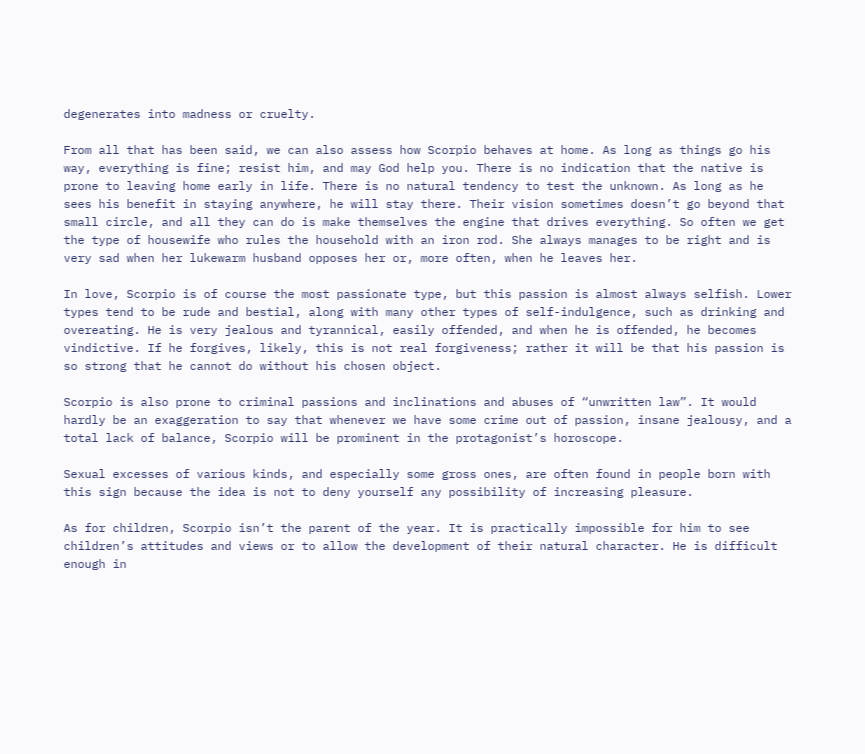degenerates into madness or cruelty.

From all that has been said, we can also assess how Scorpio behaves at home. As long as things go his way, everything is fine; resist him, and may God help you. There is no indication that the native is prone to leaving home early in life. There is no natural tendency to test the unknown. As long as he sees his benefit in staying anywhere, he will stay there. Their vision sometimes doesn’t go beyond that small circle, and all they can do is make themselves the engine that drives everything. So often we get the type of housewife who rules the household with an iron rod. She always manages to be right and is very sad when her lukewarm husband opposes her or, more often, when he leaves her.

In love, Scorpio is of course the most passionate type, but this passion is almost always selfish. Lower types tend to be rude and bestial, along with many other types of self-indulgence, such as drinking and overeating. He is very jealous and tyrannical, easily offended, and when he is offended, he becomes vindictive. If he forgives, likely, this is not real forgiveness; rather it will be that his passion is so strong that he cannot do without his chosen object.

Scorpio is also prone to criminal passions and inclinations and abuses of “unwritten law”. It would hardly be an exaggeration to say that whenever we have some crime out of passion, insane jealousy, and a total lack of balance, Scorpio will be prominent in the protagonist’s horoscope.

Sexual excesses of various kinds, and especially some gross ones, are often found in people born with this sign because the idea is not to deny yourself any possibility of increasing pleasure.

As for children, Scorpio isn’t the parent of the year. It is practically impossible for him to see children’s attitudes and views or to allow the development of their natural character. He is difficult enough in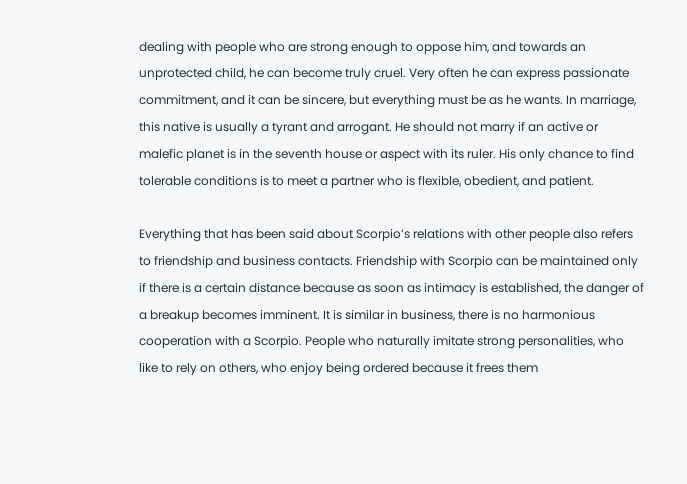dealing with people who are strong enough to oppose him, and towards an unprotected child, he can become truly cruel. Very often he can express passionate commitment, and it can be sincere, but everything must be as he wants. In marriage, this native is usually a tyrant and arrogant. He should not marry if an active or malefic planet is in the seventh house or aspect with its ruler. His only chance to find tolerable conditions is to meet a partner who is flexible, obedient, and patient.

Everything that has been said about Scorpio’s relations with other people also refers to friendship and business contacts. Friendship with Scorpio can be maintained only if there is a certain distance because as soon as intimacy is established, the danger of a breakup becomes imminent. It is similar in business, there is no harmonious cooperation with a Scorpio. People who naturally imitate strong personalities, who like to rely on others, who enjoy being ordered because it frees them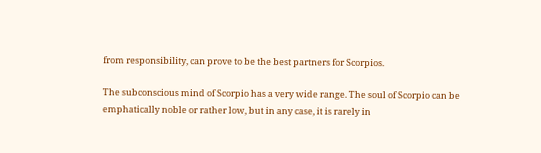from responsibility, can prove to be the best partners for Scorpios.

The subconscious mind of Scorpio has a very wide range. The soul of Scorpio can be emphatically noble or rather low, but in any case, it is rarely in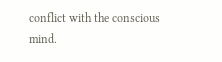conflict with the conscious mind.